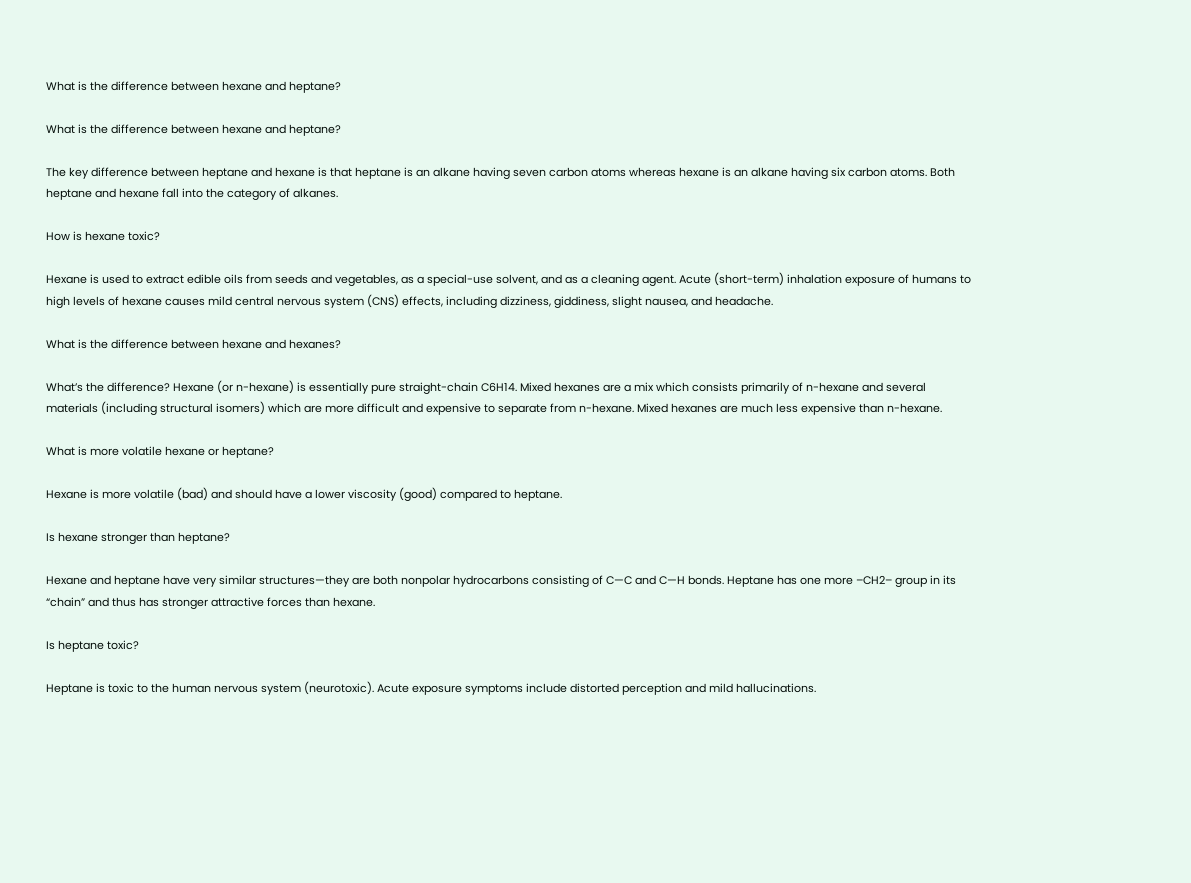What is the difference between hexane and heptane?

What is the difference between hexane and heptane?

The key difference between heptane and hexane is that heptane is an alkane having seven carbon atoms whereas hexane is an alkane having six carbon atoms. Both heptane and hexane fall into the category of alkanes.

How is hexane toxic?

Hexane is used to extract edible oils from seeds and vegetables, as a special-use solvent, and as a cleaning agent. Acute (short-term) inhalation exposure of humans to high levels of hexane causes mild central nervous system (CNS) effects, including dizziness, giddiness, slight nausea, and headache.

What is the difference between hexane and hexanes?

What’s the difference? Hexane (or n-hexane) is essentially pure straight-chain C6H14. Mixed hexanes are a mix which consists primarily of n-hexane and several materials (including structural isomers) which are more difficult and expensive to separate from n-hexane. Mixed hexanes are much less expensive than n-hexane.

What is more volatile hexane or heptane?

Hexane is more volatile (bad) and should have a lower viscosity (good) compared to heptane.

Is hexane stronger than heptane?

Hexane and heptane have very similar structures—they are both nonpolar hydrocarbons consisting of C—C and C—H bonds. Heptane has one more –CH2– group in its “chain” and thus has stronger attractive forces than hexane.

Is heptane toxic?

Heptane is toxic to the human nervous system (neurotoxic). Acute exposure symptoms include distorted perception and mild hallucinations.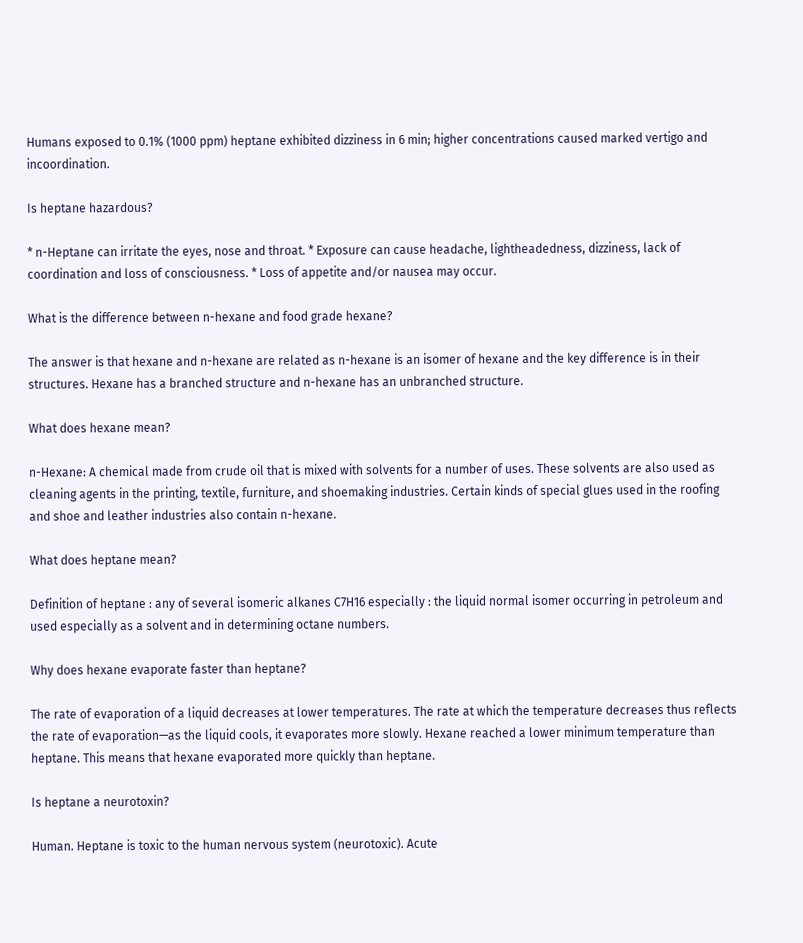Humans exposed to 0.1% (1000 ppm) heptane exhibited dizziness in 6 min; higher concentrations caused marked vertigo and incoordination.

Is heptane hazardous?

* n-Heptane can irritate the eyes, nose and throat. * Exposure can cause headache, lightheadedness, dizziness, lack of coordination and loss of consciousness. * Loss of appetite and/or nausea may occur.

What is the difference between n-hexane and food grade hexane?

The answer is that hexane and n-hexane are related as n-hexane is an isomer of hexane and the key difference is in their structures. Hexane has a branched structure and n-hexane has an unbranched structure.

What does hexane mean?

n-Hexane: A chemical made from crude oil that is mixed with solvents for a number of uses. These solvents are also used as cleaning agents in the printing, textile, furniture, and shoemaking industries. Certain kinds of special glues used in the roofing and shoe and leather industries also contain n-hexane.

What does heptane mean?

Definition of heptane : any of several isomeric alkanes C7H16 especially : the liquid normal isomer occurring in petroleum and used especially as a solvent and in determining octane numbers.

Why does hexane evaporate faster than heptane?

The rate of evaporation of a liquid decreases at lower temperatures. The rate at which the temperature decreases thus reflects the rate of evaporation—as the liquid cools, it evaporates more slowly. Hexane reached a lower minimum temperature than heptane. This means that hexane evaporated more quickly than heptane.

Is heptane a neurotoxin?

Human. Heptane is toxic to the human nervous system (neurotoxic). Acute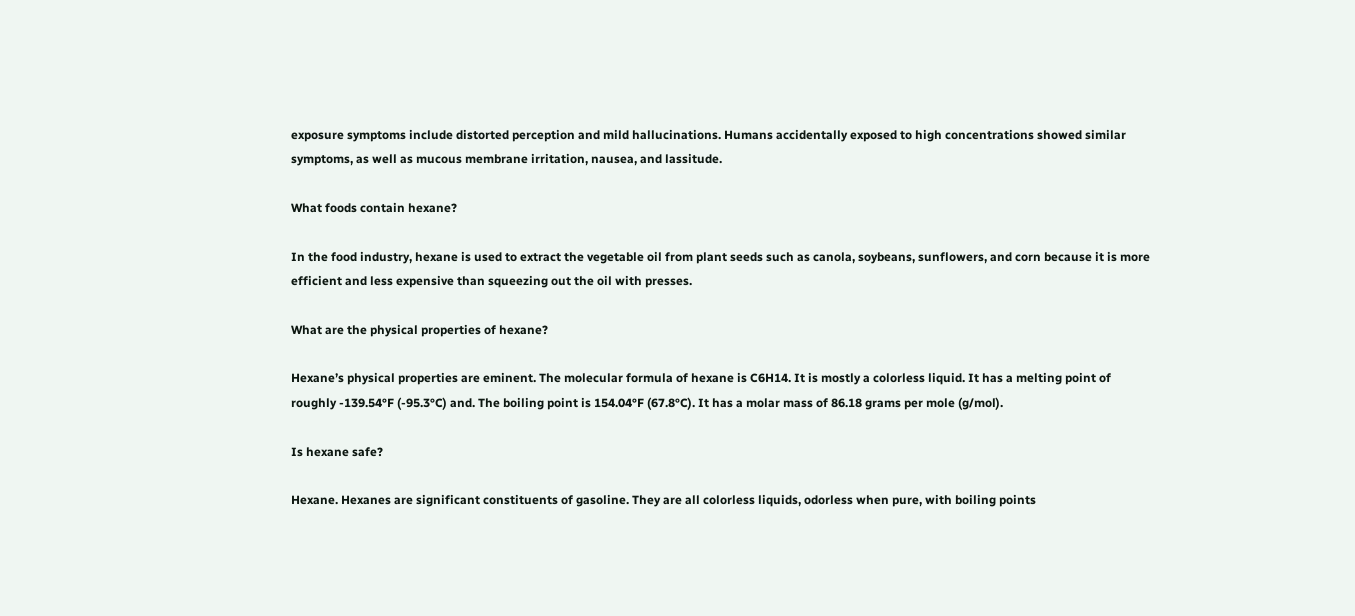exposure symptoms include distorted perception and mild hallucinations. Humans accidentally exposed to high concentrations showed similar symptoms, as well as mucous membrane irritation, nausea, and lassitude.

What foods contain hexane?

In the food industry, hexane is used to extract the vegetable oil from plant seeds such as canola, soybeans, sunflowers, and corn because it is more efficient and less expensive than squeezing out the oil with presses.

What are the physical properties of hexane?

Hexane’s physical properties are eminent. The molecular formula of hexane is C6H14. It is mostly a colorless liquid. It has a melting point of roughly -139.54°F (-95.3°C) and. The boiling point is 154.04°F (67.8°C). It has a molar mass of 86.18 grams per mole (g/mol).

Is hexane safe?

Hexane. Hexanes are significant constituents of gasoline. They are all colorless liquids, odorless when pure, with boiling points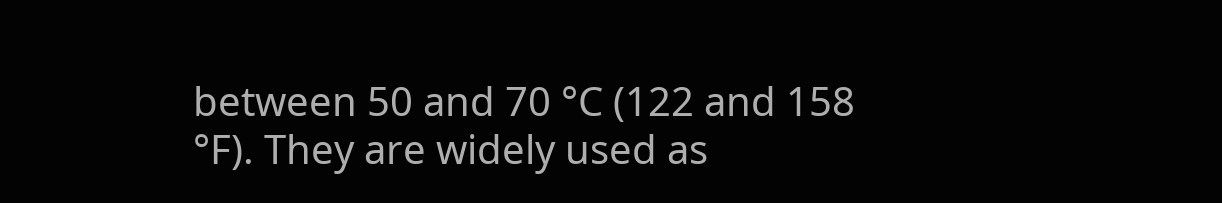between 50 and 70 °C (122 and 158 °F). They are widely used as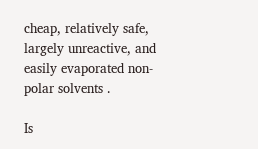cheap, relatively safe, largely unreactive, and easily evaporated non-polar solvents .

Is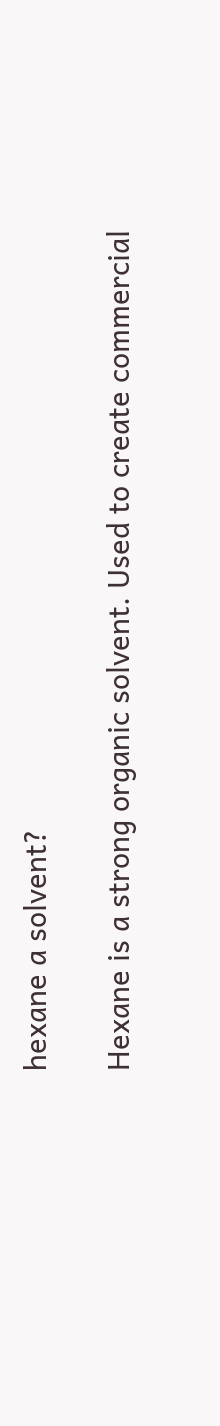hexane a solvent?

Hexane is a strong organic solvent. Used to create commercial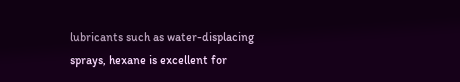lubricants such as water-displacing sprays, hexane is excellent for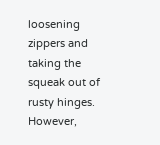loosening zippers and taking the squeak out of rusty hinges. However,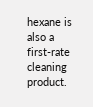hexane is also a first-rate cleaning product.